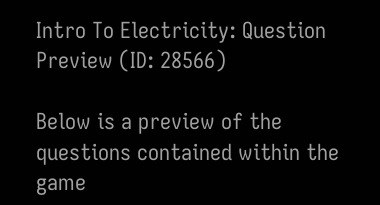Intro To Electricity: Question Preview (ID: 28566)

Below is a preview of the questions contained within the game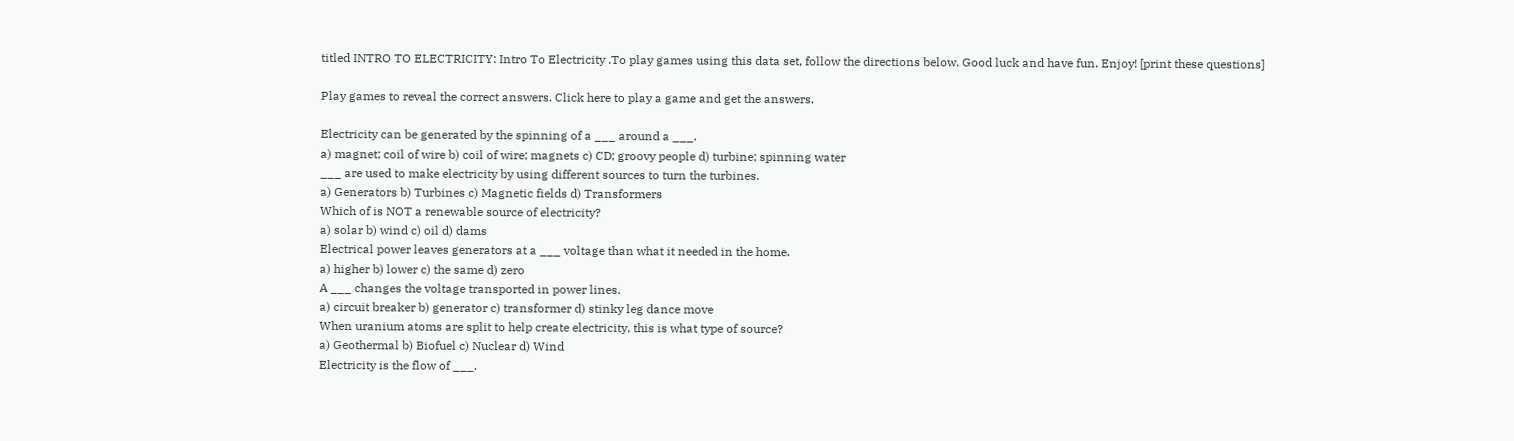titled INTRO TO ELECTRICITY: Intro To Electricity .To play games using this data set, follow the directions below. Good luck and have fun. Enjoy! [print these questions]

Play games to reveal the correct answers. Click here to play a game and get the answers.

Electricity can be generated by the spinning of a ___ around a ___.
a) magnet; coil of wire b) coil of wire; magnets c) CD; groovy people d) turbine; spinning water
___ are used to make electricity by using different sources to turn the turbines.
a) Generators b) Turbines c) Magnetic fields d) Transformers
Which of is NOT a renewable source of electricity?
a) solar b) wind c) oil d) dams
Electrical power leaves generators at a ___ voltage than what it needed in the home.
a) higher b) lower c) the same d) zero
A ___ changes the voltage transported in power lines.
a) circuit breaker b) generator c) transformer d) stinky leg dance move
When uranium atoms are split to help create electricity, this is what type of source?
a) Geothermal b) Biofuel c) Nuclear d) Wind
Electricity is the flow of ___.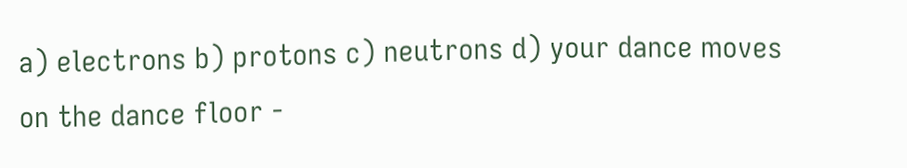a) electrons b) protons c) neutrons d) your dance moves on the dance floor -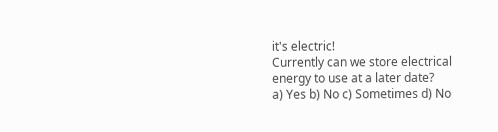it's electric!
Currently can we store electrical energy to use at a later date?
a) Yes b) No c) Sometimes d) No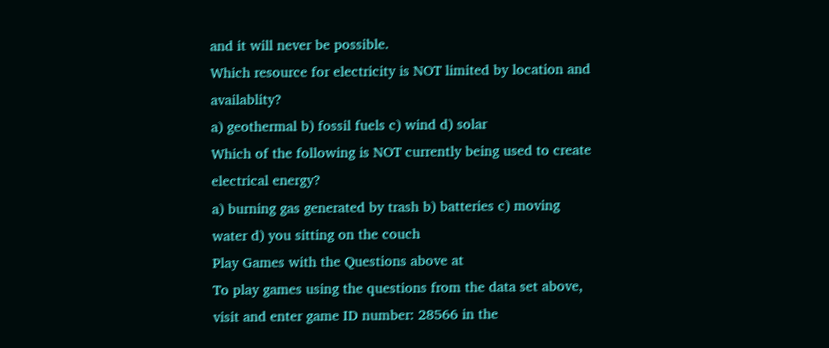and it will never be possible.
Which resource for electricity is NOT limited by location and availablity?
a) geothermal b) fossil fuels c) wind d) solar
Which of the following is NOT currently being used to create electrical energy?
a) burning gas generated by trash b) batteries c) moving water d) you sitting on the couch
Play Games with the Questions above at
To play games using the questions from the data set above, visit and enter game ID number: 28566 in the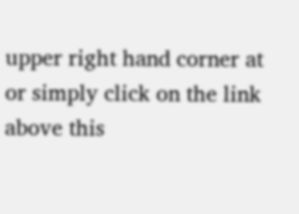upper right hand corner at or simply click on the link above this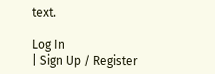text.

Log In
| Sign Up / Register